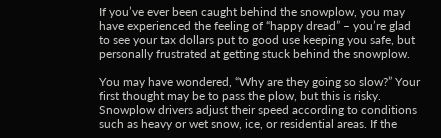If you’ve ever been caught behind the snowplow, you may have experienced the feeling of “happy dread” – you’re glad to see your tax dollars put to good use keeping you safe, but personally frustrated at getting stuck behind the snowplow.

You may have wondered, “Why are they going so slow?” Your first thought may be to pass the plow, but this is risky. Snowplow drivers adjust their speed according to conditions such as heavy or wet snow, ice, or residential areas. If the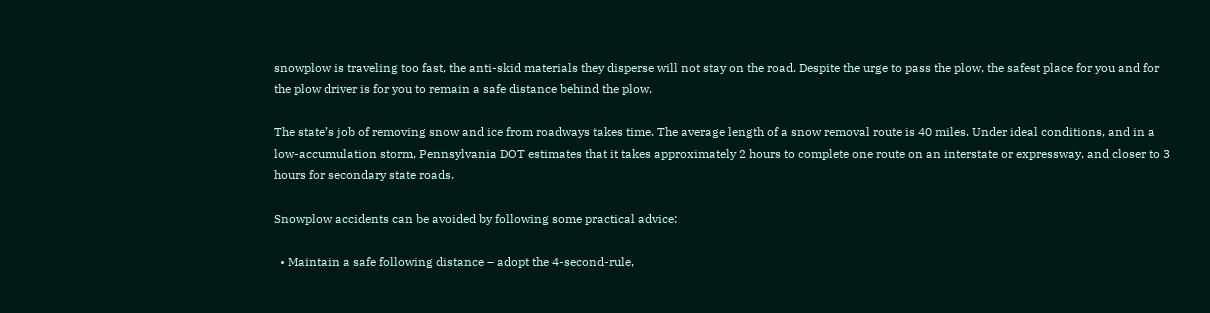snowplow is traveling too fast, the anti-skid materials they disperse will not stay on the road. Despite the urge to pass the plow, the safest place for you and for the plow driver is for you to remain a safe distance behind the plow.

The state’s job of removing snow and ice from roadways takes time. The average length of a snow removal route is 40 miles. Under ideal conditions, and in a low-accumulation storm, Pennsylvania DOT estimates that it takes approximately 2 hours to complete one route on an interstate or expressway, and closer to 3 hours for secondary state roads.

Snowplow accidents can be avoided by following some practical advice:

  • Maintain a safe following distance – adopt the 4-second-rule,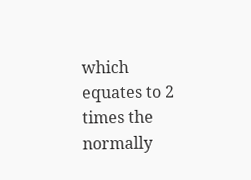which equates to 2 times the normally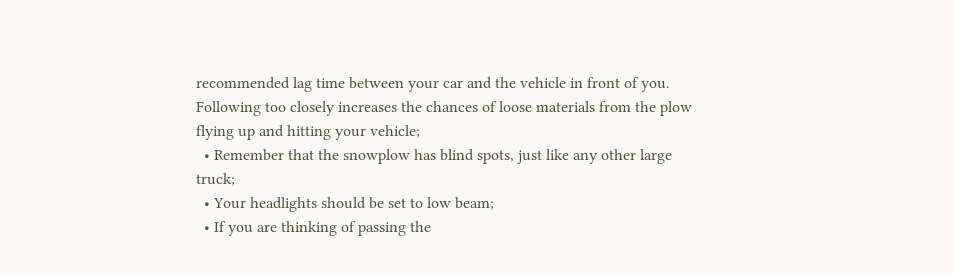recommended lag time between your car and the vehicle in front of you. Following too closely increases the chances of loose materials from the plow flying up and hitting your vehicle;
  • Remember that the snowplow has blind spots, just like any other large truck;
  • Your headlights should be set to low beam;
  • If you are thinking of passing the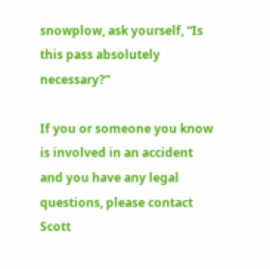snowplow, ask yourself, “Is this pass absolutely necessary?”

If you or someone you know is involved in an accident and you have any legal questions, please contact Scott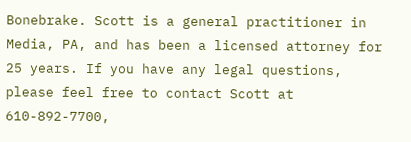Bonebrake. Scott is a general practitioner in Media, PA, and has been a licensed attorney for 25 years. If you have any legal questions, please feel free to contact Scott at 610-892-7700,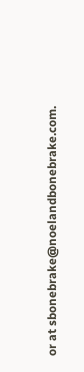or at sbonebrake@noelandbonebrake.com.